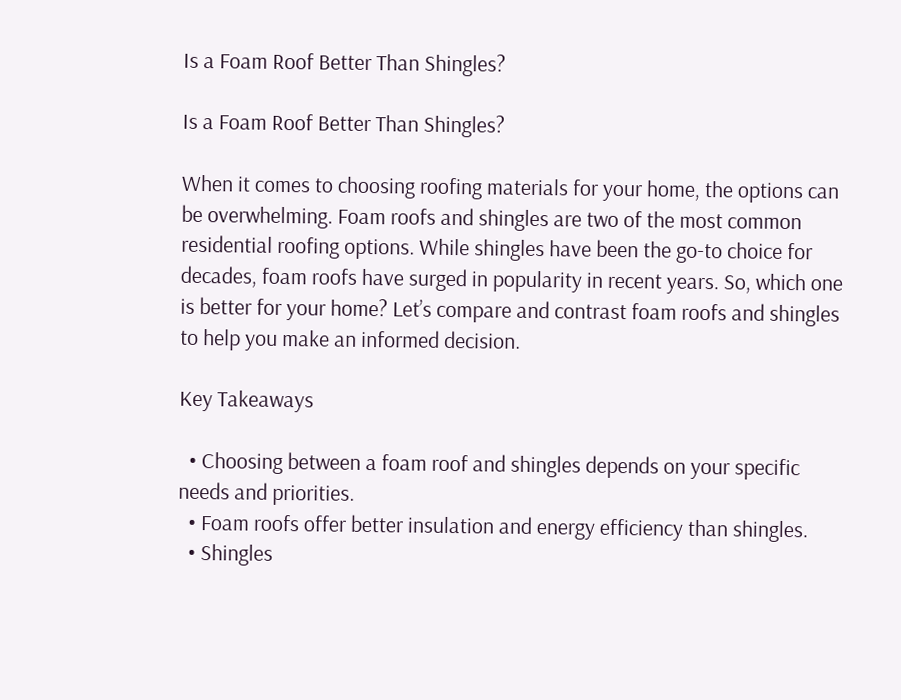Is a Foam Roof Better Than Shingles?

Is a Foam Roof Better Than Shingles?

When it comes to choosing roofing materials for your home, the options can be overwhelming. Foam roofs and shingles are two of the most common residential roofing options. While shingles have been the go-to choice for decades, foam roofs have surged in popularity in recent years. So, which one is better for your home? Let’s compare and contrast foam roofs and shingles to help you make an informed decision.

Key Takeaways

  • Choosing between a foam roof and shingles depends on your specific needs and priorities.
  • Foam roofs offer better insulation and energy efficiency than shingles.
  • Shingles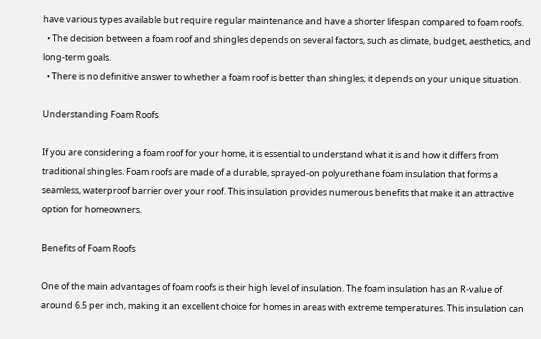have various types available but require regular maintenance and have a shorter lifespan compared to foam roofs.
  • The decision between a foam roof and shingles depends on several factors, such as climate, budget, aesthetics, and long-term goals.
  • There is no definitive answer to whether a foam roof is better than shingles; it depends on your unique situation.

Understanding Foam Roofs

If you are considering a foam roof for your home, it is essential to understand what it is and how it differs from traditional shingles. Foam roofs are made of a durable, sprayed-on polyurethane foam insulation that forms a seamless, waterproof barrier over your roof. This insulation provides numerous benefits that make it an attractive option for homeowners.

Benefits of Foam Roofs

One of the main advantages of foam roofs is their high level of insulation. The foam insulation has an R-value of around 6.5 per inch, making it an excellent choice for homes in areas with extreme temperatures. This insulation can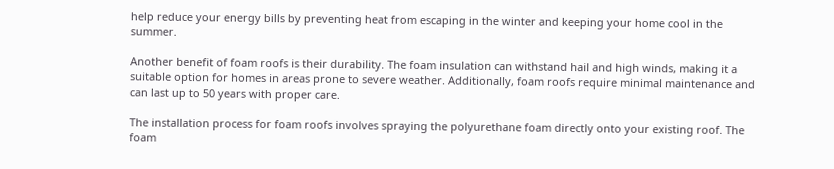help reduce your energy bills by preventing heat from escaping in the winter and keeping your home cool in the summer.

Another benefit of foam roofs is their durability. The foam insulation can withstand hail and high winds, making it a suitable option for homes in areas prone to severe weather. Additionally, foam roofs require minimal maintenance and can last up to 50 years with proper care.

The installation process for foam roofs involves spraying the polyurethane foam directly onto your existing roof. The foam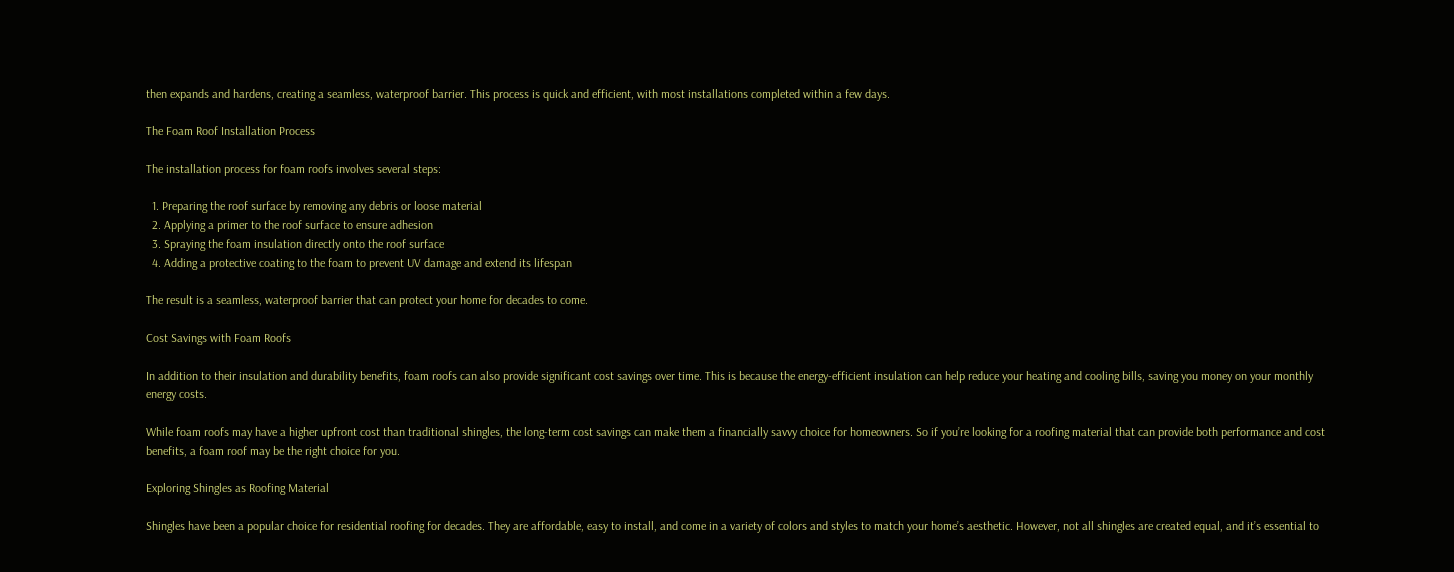then expands and hardens, creating a seamless, waterproof barrier. This process is quick and efficient, with most installations completed within a few days.

The Foam Roof Installation Process

The installation process for foam roofs involves several steps:

  1. Preparing the roof surface by removing any debris or loose material
  2. Applying a primer to the roof surface to ensure adhesion
  3. Spraying the foam insulation directly onto the roof surface
  4. Adding a protective coating to the foam to prevent UV damage and extend its lifespan

The result is a seamless, waterproof barrier that can protect your home for decades to come.

Cost Savings with Foam Roofs

In addition to their insulation and durability benefits, foam roofs can also provide significant cost savings over time. This is because the energy-efficient insulation can help reduce your heating and cooling bills, saving you money on your monthly energy costs.

While foam roofs may have a higher upfront cost than traditional shingles, the long-term cost savings can make them a financially savvy choice for homeowners. So if you’re looking for a roofing material that can provide both performance and cost benefits, a foam roof may be the right choice for you.

Exploring Shingles as Roofing Material

Shingles have been a popular choice for residential roofing for decades. They are affordable, easy to install, and come in a variety of colors and styles to match your home’s aesthetic. However, not all shingles are created equal, and it’s essential to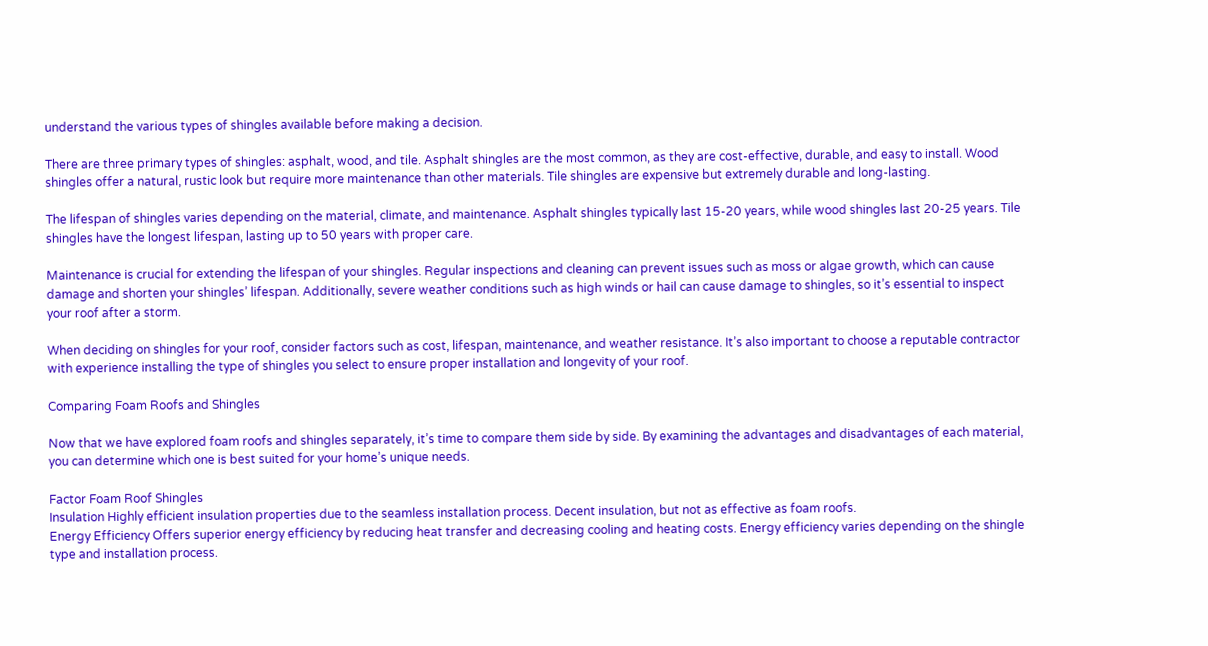understand the various types of shingles available before making a decision.

There are three primary types of shingles: asphalt, wood, and tile. Asphalt shingles are the most common, as they are cost-effective, durable, and easy to install. Wood shingles offer a natural, rustic look but require more maintenance than other materials. Tile shingles are expensive but extremely durable and long-lasting.

The lifespan of shingles varies depending on the material, climate, and maintenance. Asphalt shingles typically last 15-20 years, while wood shingles last 20-25 years. Tile shingles have the longest lifespan, lasting up to 50 years with proper care.

Maintenance is crucial for extending the lifespan of your shingles. Regular inspections and cleaning can prevent issues such as moss or algae growth, which can cause damage and shorten your shingles’ lifespan. Additionally, severe weather conditions such as high winds or hail can cause damage to shingles, so it’s essential to inspect your roof after a storm.

When deciding on shingles for your roof, consider factors such as cost, lifespan, maintenance, and weather resistance. It’s also important to choose a reputable contractor with experience installing the type of shingles you select to ensure proper installation and longevity of your roof.

Comparing Foam Roofs and Shingles

Now that we have explored foam roofs and shingles separately, it’s time to compare them side by side. By examining the advantages and disadvantages of each material, you can determine which one is best suited for your home’s unique needs.

Factor Foam Roof Shingles
Insulation Highly efficient insulation properties due to the seamless installation process. Decent insulation, but not as effective as foam roofs.
Energy Efficiency Offers superior energy efficiency by reducing heat transfer and decreasing cooling and heating costs. Energy efficiency varies depending on the shingle type and installation process.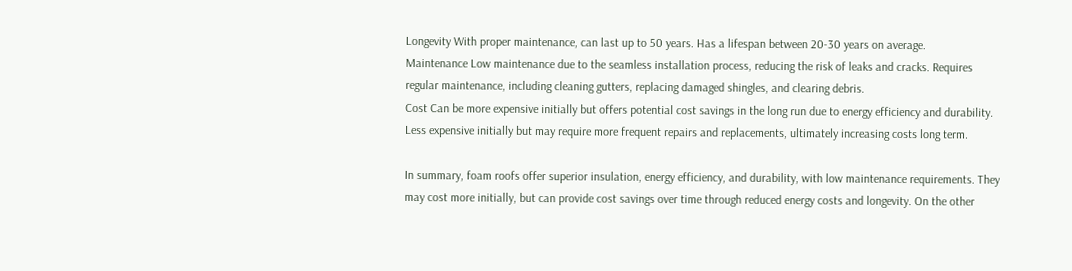Longevity With proper maintenance, can last up to 50 years. Has a lifespan between 20-30 years on average.
Maintenance Low maintenance due to the seamless installation process, reducing the risk of leaks and cracks. Requires regular maintenance, including cleaning gutters, replacing damaged shingles, and clearing debris.
Cost Can be more expensive initially but offers potential cost savings in the long run due to energy efficiency and durability. Less expensive initially but may require more frequent repairs and replacements, ultimately increasing costs long term.

In summary, foam roofs offer superior insulation, energy efficiency, and durability, with low maintenance requirements. They may cost more initially, but can provide cost savings over time through reduced energy costs and longevity. On the other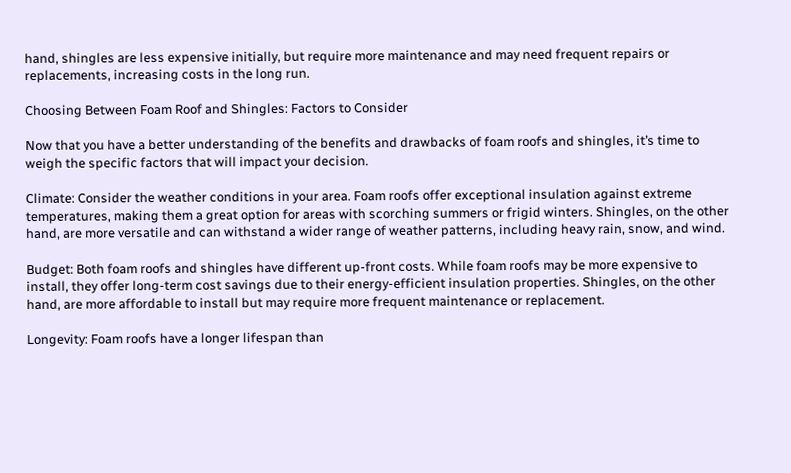hand, shingles are less expensive initially, but require more maintenance and may need frequent repairs or replacements, increasing costs in the long run.

Choosing Between Foam Roof and Shingles: Factors to Consider

Now that you have a better understanding of the benefits and drawbacks of foam roofs and shingles, it’s time to weigh the specific factors that will impact your decision.

Climate: Consider the weather conditions in your area. Foam roofs offer exceptional insulation against extreme temperatures, making them a great option for areas with scorching summers or frigid winters. Shingles, on the other hand, are more versatile and can withstand a wider range of weather patterns, including heavy rain, snow, and wind.

Budget: Both foam roofs and shingles have different up-front costs. While foam roofs may be more expensive to install, they offer long-term cost savings due to their energy-efficient insulation properties. Shingles, on the other hand, are more affordable to install but may require more frequent maintenance or replacement.

Longevity: Foam roofs have a longer lifespan than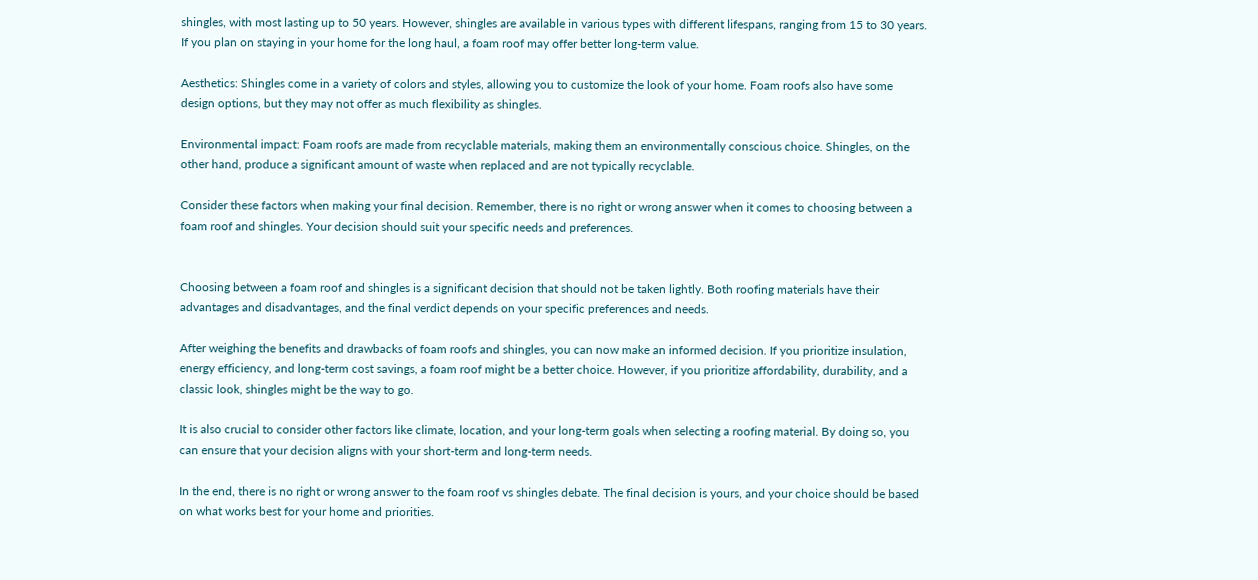shingles, with most lasting up to 50 years. However, shingles are available in various types with different lifespans, ranging from 15 to 30 years. If you plan on staying in your home for the long haul, a foam roof may offer better long-term value.

Aesthetics: Shingles come in a variety of colors and styles, allowing you to customize the look of your home. Foam roofs also have some design options, but they may not offer as much flexibility as shingles.

Environmental impact: Foam roofs are made from recyclable materials, making them an environmentally conscious choice. Shingles, on the other hand, produce a significant amount of waste when replaced and are not typically recyclable.

Consider these factors when making your final decision. Remember, there is no right or wrong answer when it comes to choosing between a foam roof and shingles. Your decision should suit your specific needs and preferences.


Choosing between a foam roof and shingles is a significant decision that should not be taken lightly. Both roofing materials have their advantages and disadvantages, and the final verdict depends on your specific preferences and needs.

After weighing the benefits and drawbacks of foam roofs and shingles, you can now make an informed decision. If you prioritize insulation, energy efficiency, and long-term cost savings, a foam roof might be a better choice. However, if you prioritize affordability, durability, and a classic look, shingles might be the way to go.

It is also crucial to consider other factors like climate, location, and your long-term goals when selecting a roofing material. By doing so, you can ensure that your decision aligns with your short-term and long-term needs.

In the end, there is no right or wrong answer to the foam roof vs shingles debate. The final decision is yours, and your choice should be based on what works best for your home and priorities.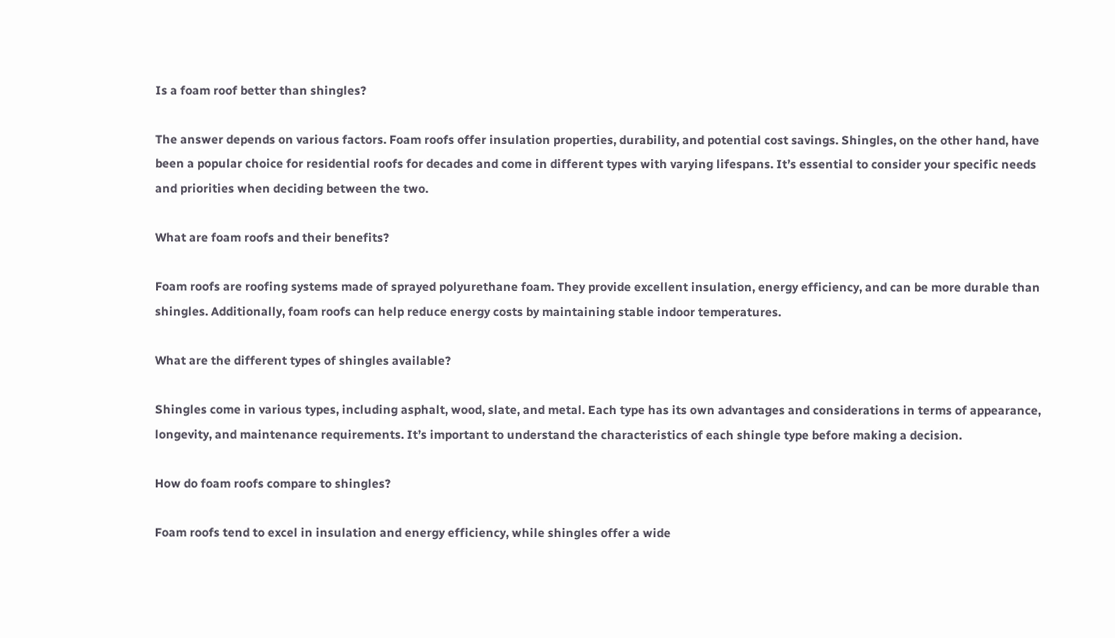Is a foam roof better than shingles?

The answer depends on various factors. Foam roofs offer insulation properties, durability, and potential cost savings. Shingles, on the other hand, have been a popular choice for residential roofs for decades and come in different types with varying lifespans. It’s essential to consider your specific needs and priorities when deciding between the two.

What are foam roofs and their benefits?

Foam roofs are roofing systems made of sprayed polyurethane foam. They provide excellent insulation, energy efficiency, and can be more durable than shingles. Additionally, foam roofs can help reduce energy costs by maintaining stable indoor temperatures.

What are the different types of shingles available?

Shingles come in various types, including asphalt, wood, slate, and metal. Each type has its own advantages and considerations in terms of appearance, longevity, and maintenance requirements. It’s important to understand the characteristics of each shingle type before making a decision.

How do foam roofs compare to shingles?

Foam roofs tend to excel in insulation and energy efficiency, while shingles offer a wide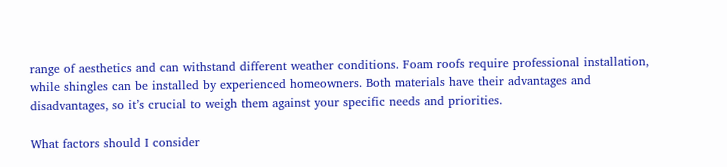range of aesthetics and can withstand different weather conditions. Foam roofs require professional installation, while shingles can be installed by experienced homeowners. Both materials have their advantages and disadvantages, so it’s crucial to weigh them against your specific needs and priorities.

What factors should I consider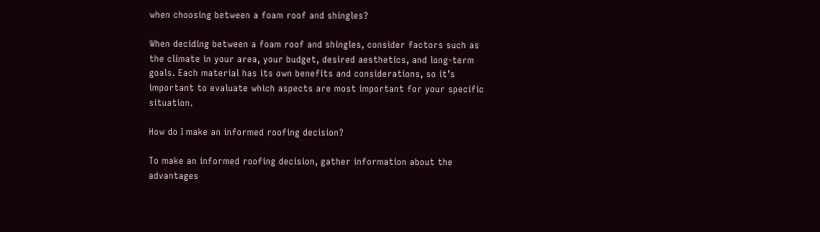when choosing between a foam roof and shingles?

When deciding between a foam roof and shingles, consider factors such as the climate in your area, your budget, desired aesthetics, and long-term goals. Each material has its own benefits and considerations, so it’s important to evaluate which aspects are most important for your specific situation.

How do I make an informed roofing decision?

To make an informed roofing decision, gather information about the advantages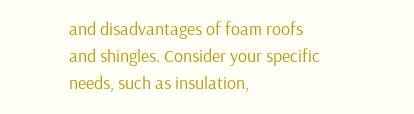and disadvantages of foam roofs and shingles. Consider your specific needs, such as insulation,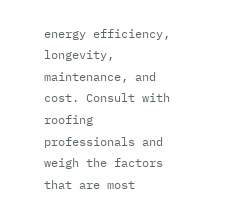energy efficiency, longevity, maintenance, and cost. Consult with roofing professionals and weigh the factors that are most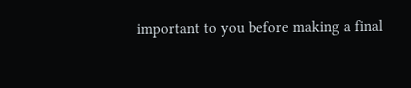important to you before making a final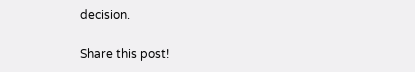decision.

Share this post!